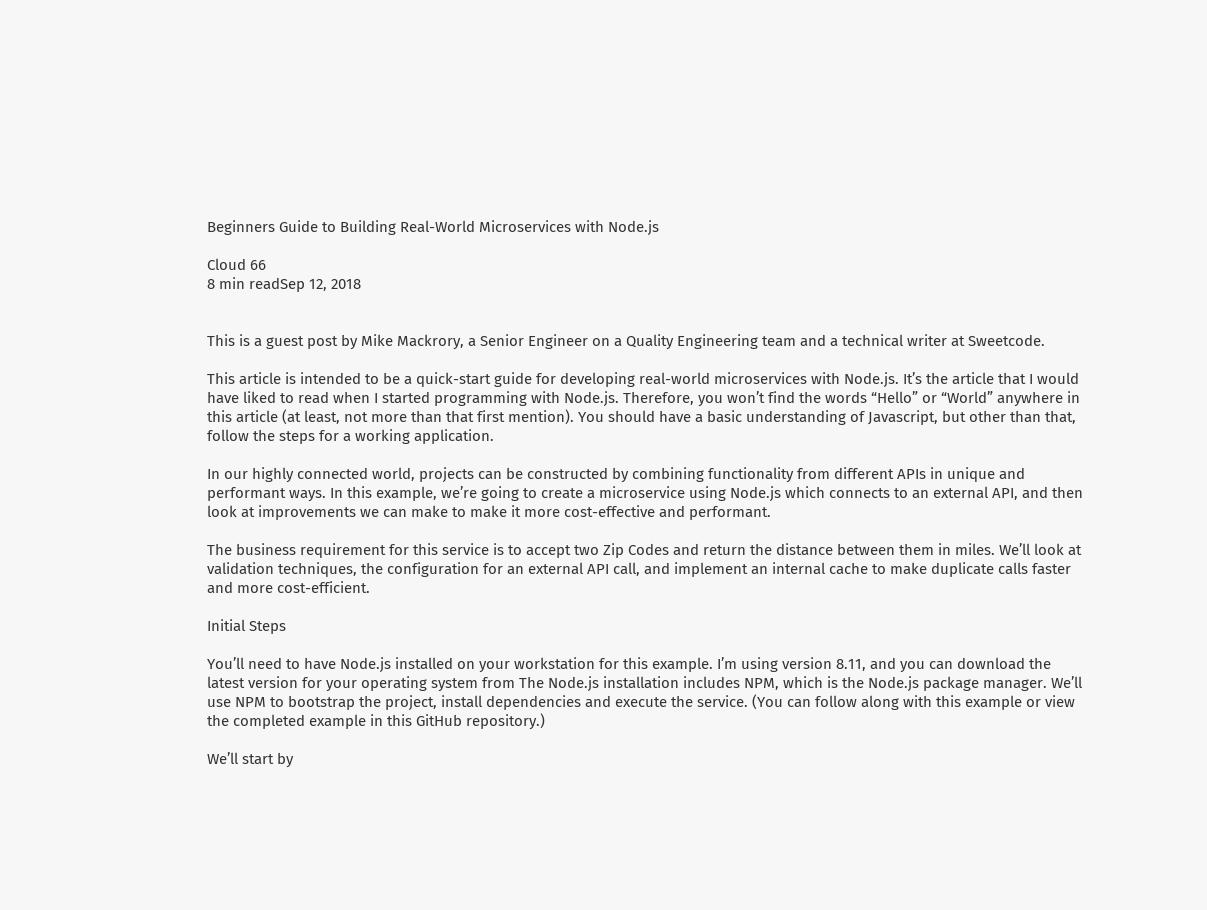Beginners Guide to Building Real-World Microservices with Node.js

Cloud 66
8 min readSep 12, 2018


This is a guest post by Mike Mackrory, a Senior Engineer on a Quality Engineering team and a technical writer at Sweetcode.

This article is intended to be a quick-start guide for developing real-world microservices with Node.js. It’s the article that I would have liked to read when I started programming with Node.js. Therefore, you won’t find the words “Hello” or “World” anywhere in this article (at least, not more than that first mention). You should have a basic understanding of Javascript, but other than that, follow the steps for a working application.

In our highly connected world, projects can be constructed by combining functionality from different APIs in unique and performant ways. In this example, we’re going to create a microservice using Node.js which connects to an external API, and then look at improvements we can make to make it more cost-effective and performant.

The business requirement for this service is to accept two Zip Codes and return the distance between them in miles. We’ll look at validation techniques, the configuration for an external API call, and implement an internal cache to make duplicate calls faster and more cost-efficient.

Initial Steps

You’ll need to have Node.js installed on your workstation for this example. I’m using version 8.11, and you can download the latest version for your operating system from The Node.js installation includes NPM, which is the Node.js package manager. We’ll use NPM to bootstrap the project, install dependencies and execute the service. (You can follow along with this example or view the completed example in this GitHub repository.)

We’ll start by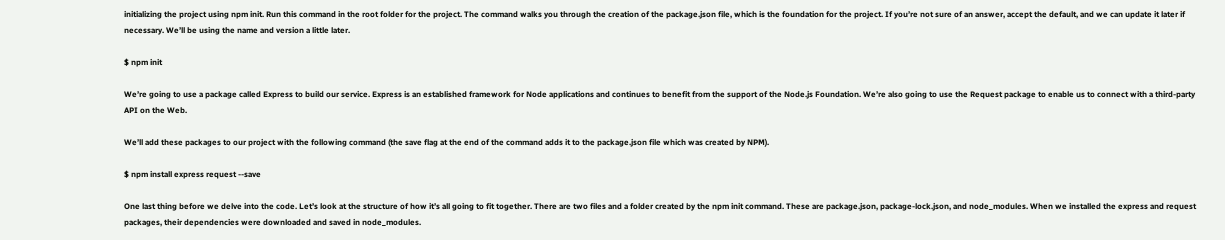initializing the project using npm init. Run this command in the root folder for the project. The command walks you through the creation of the package.json file, which is the foundation for the project. If you’re not sure of an answer, accept the default, and we can update it later if necessary. We’ll be using the name and version a little later.

$ npm init

We’re going to use a package called Express to build our service. Express is an established framework for Node applications and continues to benefit from the support of the Node.js Foundation. We’re also going to use the Request package to enable us to connect with a third-party API on the Web.

We’ll add these packages to our project with the following command (the save flag at the end of the command adds it to the package.json file which was created by NPM).

$ npm install express request --save

One last thing before we delve into the code. Let’s look at the structure of how it’s all going to fit together. There are two files and a folder created by the npm init command. These are package.json, package-lock.json, and node_modules. When we installed the express and request packages, their dependencies were downloaded and saved in node_modules.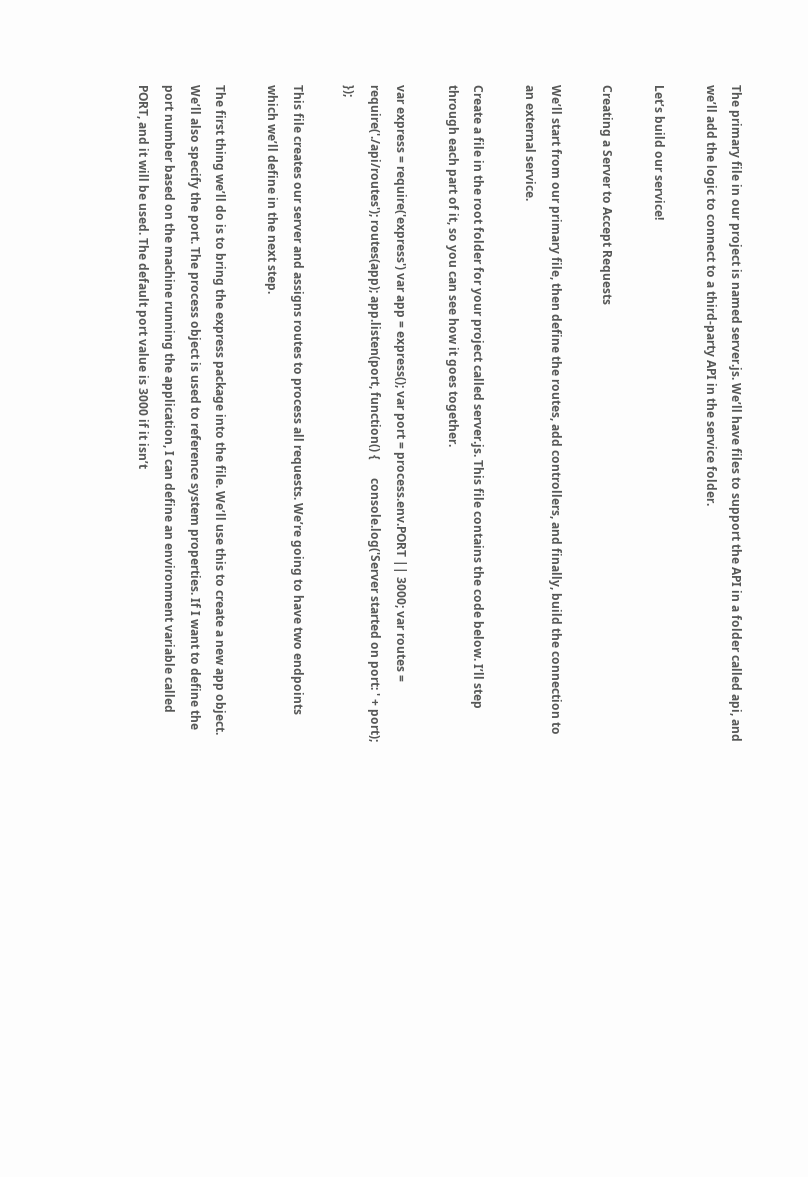The primary file in our project is named server.js. We’ll have files to support the API in a folder called api, and we’ll add the logic to connect to a third-party API in the service folder.

Let’s build our service!

Creating a Server to Accept Requests

We’ll start from our primary file, then define the routes, add controllers, and finally, build the connection to an external service.

Create a file in the root folder for your project called server.js. This file contains the code below. I’ll step through each part of it, so you can see how it goes together.

var express = require('express') var app = express(); var port = process.env.PORT || 3000; var routes = require('./api/routes'); routes(app); app.listen(port, function() {      console.log('Server started on port: ' + port); });

This file creates our server and assigns routes to process all requests. We’re going to have two endpoints which we’ll define in the next step.

The first thing we’ll do is to bring the express package into the file. We’ll use this to create a new app object. We’ll also specify the port. The process object is used to reference system properties. If I want to define the port number based on the machine running the application, I can define an environment variable called PORT, and it will be used. The default port value is 3000 if it isn’t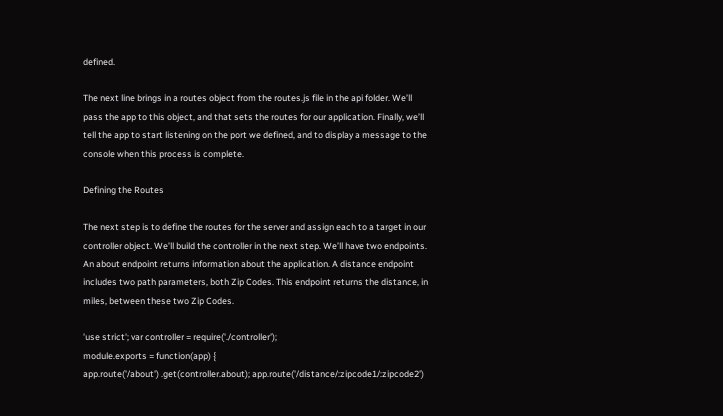defined.

The next line brings in a routes object from the routes.js file in the api folder. We’ll pass the app to this object, and that sets the routes for our application. Finally, we’ll tell the app to start listening on the port we defined, and to display a message to the console when this process is complete.

Defining the Routes

The next step is to define the routes for the server and assign each to a target in our controller object. We’ll build the controller in the next step. We’ll have two endpoints. An about endpoint returns information about the application. A distance endpoint includes two path parameters, both Zip Codes. This endpoint returns the distance, in miles, between these two Zip Codes.

'use strict'; var controller = require('./controller');
module.exports = function(app) {
app.route('/about') .get(controller.about); app.route('/distance/:zipcode1/:zipcode2')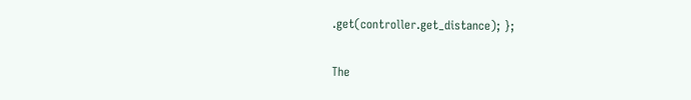.get(controller.get_distance); };

The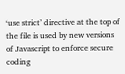‘use strict’ directive at the top of the file is used by new versions of Javascript to enforce secure coding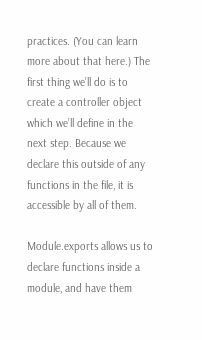practices. (You can learn more about that here.) The first thing we’ll do is to create a controller object which we’ll define in the next step. Because we declare this outside of any functions in the file, it is accessible by all of them.

Module.exports allows us to declare functions inside a module, and have them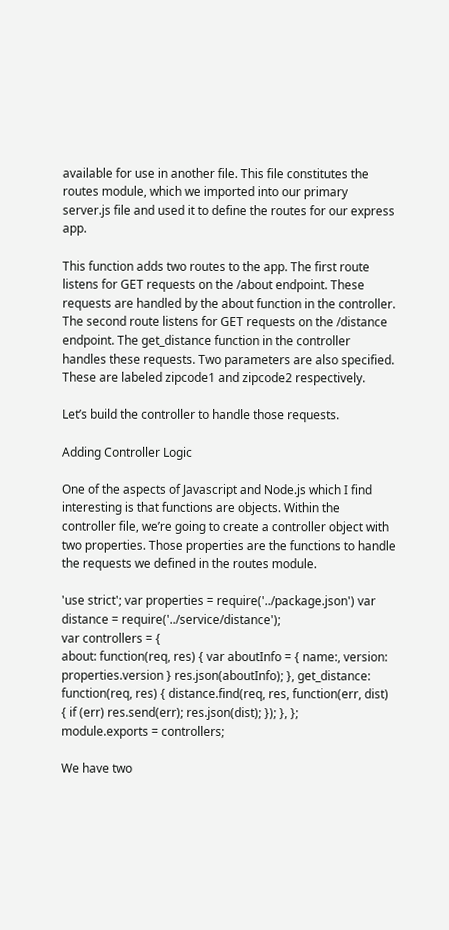available for use in another file. This file constitutes the routes module, which we imported into our primary server.js file and used it to define the routes for our express app.

This function adds two routes to the app. The first route listens for GET requests on the /about endpoint. These requests are handled by the about function in the controller. The second route listens for GET requests on the /distance endpoint. The get_distance function in the controller handles these requests. Two parameters are also specified. These are labeled zipcode1 and zipcode2 respectively.

Let’s build the controller to handle those requests.

Adding Controller Logic

One of the aspects of Javascript and Node.js which I find interesting is that functions are objects. Within the controller file, we’re going to create a controller object with two properties. Those properties are the functions to handle the requests we defined in the routes module.

'use strict'; var properties = require('../package.json') var distance = require('../service/distance');
var controllers = {
about: function(req, res) { var aboutInfo = { name:, version: properties.version } res.json(aboutInfo); }, get_distance: function(req, res) { distance.find(req, res, function(err, dist) { if (err) res.send(err); res.json(dist); }); }, };
module.exports = controllers;

We have two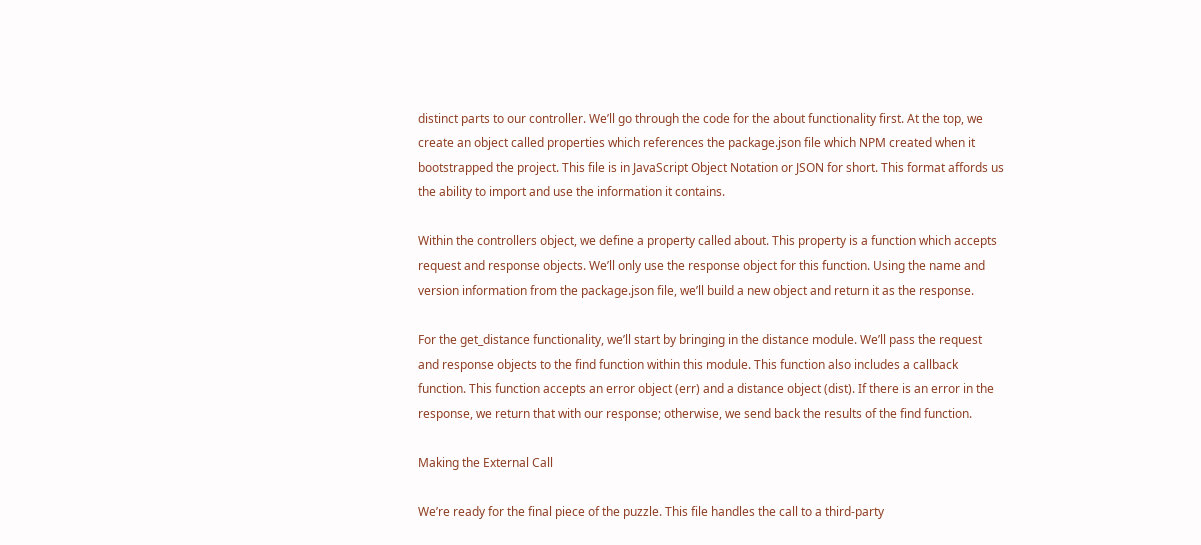distinct parts to our controller. We’ll go through the code for the about functionality first. At the top, we create an object called properties which references the package.json file which NPM created when it bootstrapped the project. This file is in JavaScript Object Notation or JSON for short. This format affords us the ability to import and use the information it contains.

Within the controllers object, we define a property called about. This property is a function which accepts request and response objects. We’ll only use the response object for this function. Using the name and version information from the package.json file, we’ll build a new object and return it as the response.

For the get_distance functionality, we’ll start by bringing in the distance module. We’ll pass the request and response objects to the find function within this module. This function also includes a callback function. This function accepts an error object (err) and a distance object (dist). If there is an error in the response, we return that with our response; otherwise, we send back the results of the find function.

Making the External Call

We’re ready for the final piece of the puzzle. This file handles the call to a third-party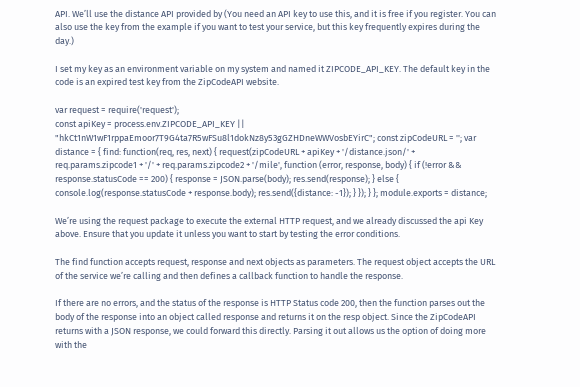API. We’ll use the distance API provided by (You need an API key to use this, and it is free if you register. You can also use the key from the example if you want to test your service, but this key frequently expires during the day.)

I set my key as an environment variable on my system and named it ZIPCODE_API_KEY. The default key in the code is an expired test key from the ZipCodeAPI website.

var request = require('request');
const apiKey = process.env.ZIPCODE_API_KEY ||
"hkCt1nW1wF1rppaEmoor7T9G4ta7R5wFSu8l1dokNz8y53gGZHDneWWVosbEYirC"; const zipCodeURL = ''; var distance = { find: function(req, res, next) { request(zipCodeURL + apiKey + '/distance.json/' + req.params.zipcode1 + '/' + req.params.zipcode2 + '/mile', function (error, response, body) { if (!error && response.statusCode == 200) { response = JSON.parse(body); res.send(response); } else { console.log(response.statusCode + response.body); res.send({distance: -1}); } }); } }; module.exports = distance;

We’re using the request package to execute the external HTTP request, and we already discussed the api Key above. Ensure that you update it unless you want to start by testing the error conditions.

The find function accepts request, response and next objects as parameters. The request object accepts the URL of the service we’re calling and then defines a callback function to handle the response.

If there are no errors, and the status of the response is HTTP Status code 200, then the function parses out the body of the response into an object called response and returns it on the resp object. Since the ZipCodeAPI returns with a JSON response, we could forward this directly. Parsing it out allows us the option of doing more with the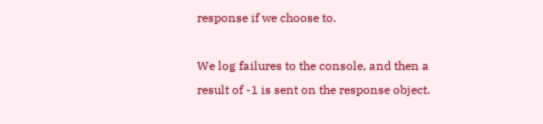response if we choose to.

We log failures to the console, and then a result of -1 is sent on the response object.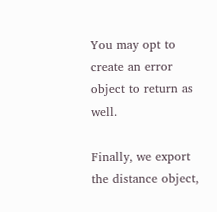You may opt to create an error object to return as well.

Finally, we export the distance object,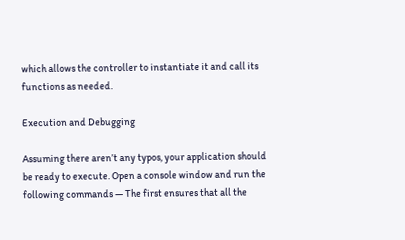which allows the controller to instantiate it and call its functions as needed.

Execution and Debugging

Assuming there aren’t any typos, your application should be ready to execute. Open a console window and run the following commands — The first ensures that all the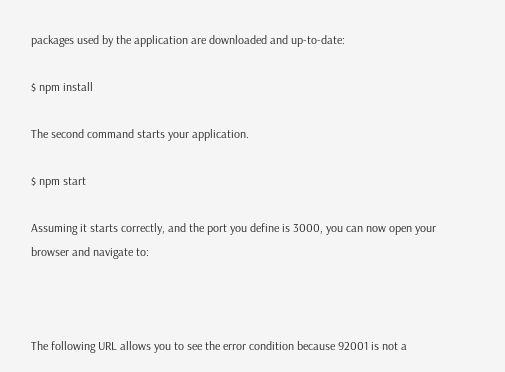packages used by the application are downloaded and up-to-date:

$ npm install

The second command starts your application.

$ npm start

Assuming it starts correctly, and the port you define is 3000, you can now open your browser and navigate to:



The following URL allows you to see the error condition because 92001 is not a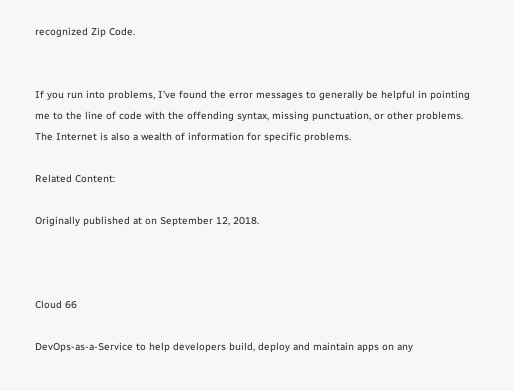recognized Zip Code.


If you run into problems, I’ve found the error messages to generally be helpful in pointing me to the line of code with the offending syntax, missing punctuation, or other problems. The Internet is also a wealth of information for specific problems.

Related Content:

Originally published at on September 12, 2018.



Cloud 66

DevOps-as-a-Service to help developers build, deploy and maintain apps on any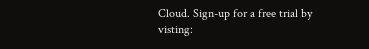Cloud. Sign-up for a free trial by visting: